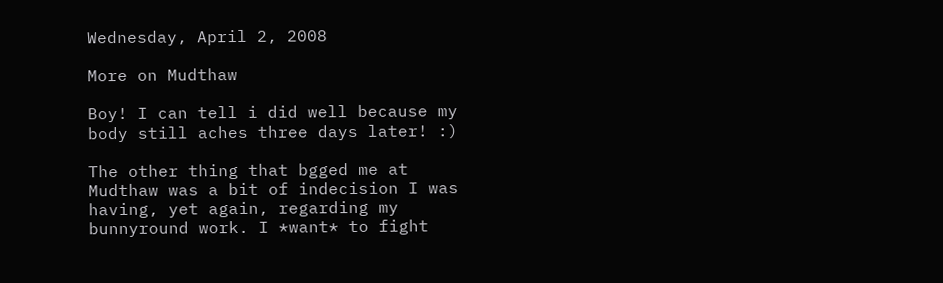Wednesday, April 2, 2008

More on Mudthaw

Boy! I can tell i did well because my body still aches three days later! :)

The other thing that bgged me at Mudthaw was a bit of indecision I was having, yet again, regarding my bunnyround work. I *want* to fight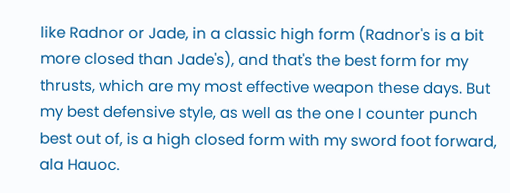like Radnor or Jade, in a classic high form (Radnor's is a bit more closed than Jade's), and that's the best form for my thrusts, which are my most effective weapon these days. But my best defensive style, as well as the one I counter punch best out of, is a high closed form with my sword foot forward, ala Hauoc.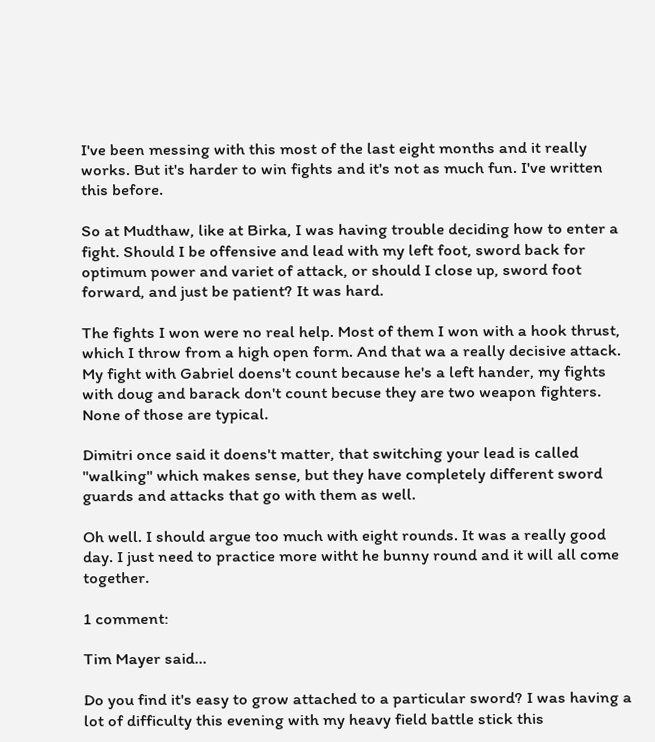I've been messing with this most of the last eight months and it really works. But it's harder to win fights and it's not as much fun. I've written this before.

So at Mudthaw, like at Birka, I was having trouble deciding how to enter a fight. Should I be offensive and lead with my left foot, sword back for optimum power and variet of attack, or should I close up, sword foot forward, and just be patient? It was hard.

The fights I won were no real help. Most of them I won with a hook thrust, which I throw from a high open form. And that wa a really decisive attack. My fight with Gabriel doens't count because he's a left hander, my fights with doug and barack don't count becuse they are two weapon fighters. None of those are typical.

Dimitri once said it doens't matter, that switching your lead is called "walking" which makes sense, but they have completely different sword guards and attacks that go with them as well.

Oh well. I should argue too much with eight rounds. It was a really good day. I just need to practice more witht he bunny round and it will all come together.

1 comment:

Tim Mayer said...

Do you find it's easy to grow attached to a particular sword? I was having a lot of difficulty this evening with my heavy field battle stick this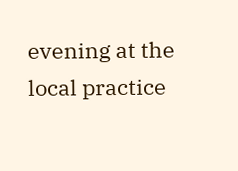evening at the local practice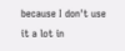because I don't use it a lot in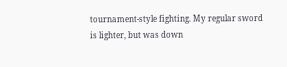tournament-style fighting. My regular sword is lighter, but was down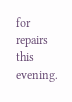for repairs this evening.